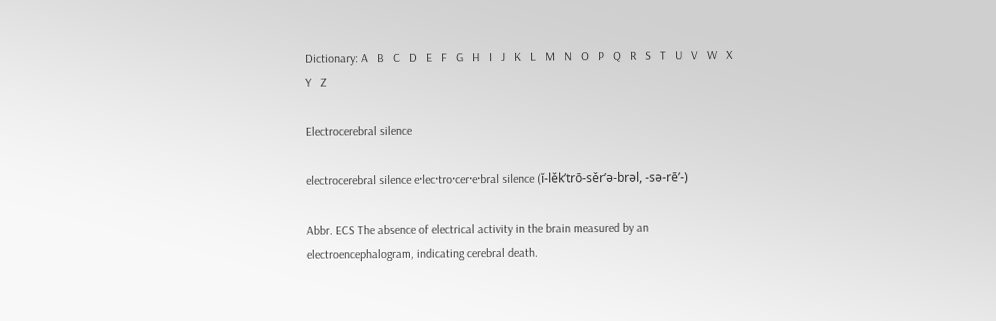Dictionary: A   B   C   D   E   F   G   H   I   J   K   L   M   N   O   P   Q   R   S   T   U   V   W   X   Y   Z

Electrocerebral silence

electrocerebral silence e·lec·tro·cer·e·bral silence (ĭ-lěk’trō-sěr’ə-brəl, -sə-rē’-)

Abbr. ECS The absence of electrical activity in the brain measured by an electroencephalogram, indicating cerebral death.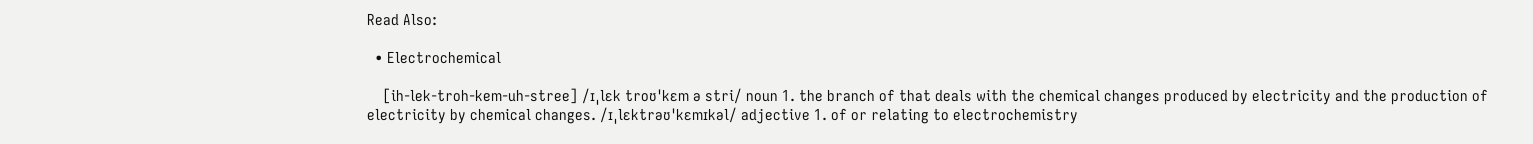Read Also:

  • Electrochemical

    [ih-lek-troh-kem-uh-stree] /ɪˌlɛk troʊˈkɛm ə stri/ noun 1. the branch of that deals with the chemical changes produced by electricity and the production of electricity by chemical changes. /ɪˌlɛktrəʊˈkɛmɪkəl/ adjective 1. of or relating to electrochemistry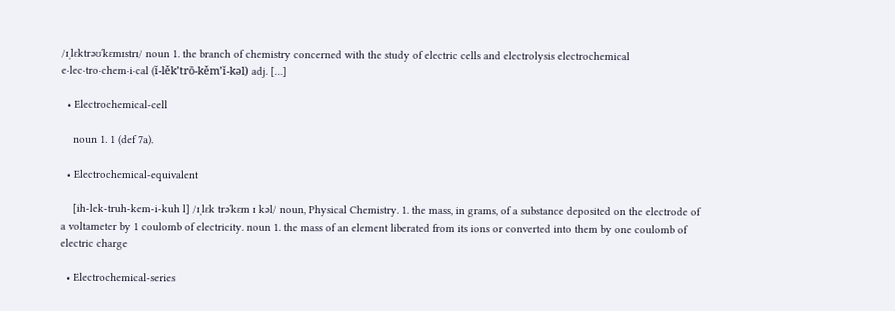/ɪˌlɛktrəʊˈkɛmɪstrɪ/ noun 1. the branch of chemistry concerned with the study of electric cells and electrolysis electrochemical e·lec·tro·chem·i·cal (ĭ-lěk’trō-kěm’ĭ-kəl) adj. […]

  • Electrochemical-cell

    noun 1. 1 (def 7a).

  • Electrochemical-equivalent

    [ih-lek-truh-kem-i-kuh l] /ɪˌlɛk trəˈkɛm ɪ kəl/ noun, Physical Chemistry. 1. the mass, in grams, of a substance deposited on the electrode of a voltameter by 1 coulomb of electricity. noun 1. the mass of an element liberated from its ions or converted into them by one coulomb of electric charge

  • Electrochemical-series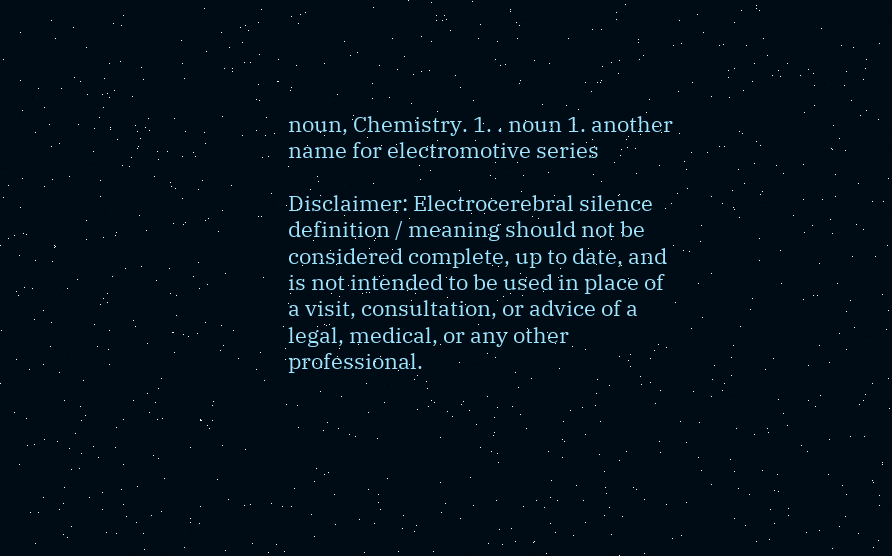noun, Chemistry. 1. . noun 1. another name for electromotive series

Disclaimer: Electrocerebral silence definition / meaning should not be considered complete, up to date, and is not intended to be used in place of a visit, consultation, or advice of a legal, medical, or any other professional.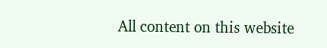All content on this website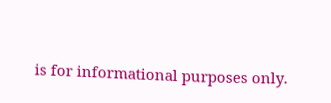is for informational purposes only.